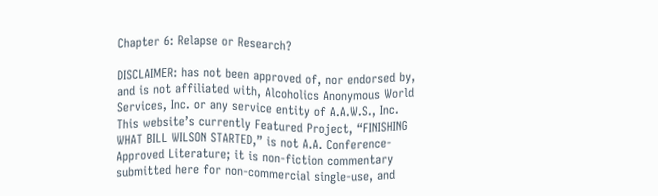Chapter 6: Relapse or Research?

DISCLAIMER: has not been approved of, nor endorsed by, and is not affiliated with, Alcoholics Anonymous World Services, Inc. or any service entity of A.A.W.S., Inc. This website’s currently Featured Project, “FINISHING WHAT BILL WILSON STARTED,” is not A.A. Conference-Approved Literature; it is non-fiction commentary submitted here for non-commercial single-use, and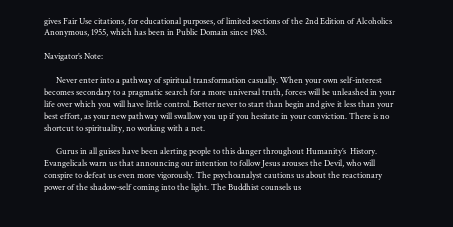gives Fair Use citations, for educational purposes, of limited sections of the 2nd Edition of Alcoholics Anonymous, 1955, which has been in Public Domain since 1983.

Navigator’s Note:

      Never enter into a pathway of spiritual transformation casually. When your own self-interest becomes secondary to a pragmatic search for a more universal truth, forces will be unleashed in your life over which you will have little control. Better never to start than begin and give it less than your best effort, as your new pathway will swallow you up if you hesitate in your conviction. There is no shortcut to spirituality, no working with a net.

      Gurus in all guises have been alerting people to this danger throughout Humanity’s  History. Evangelicals warn us that announcing our intention to follow Jesus arouses the Devil, who will conspire to defeat us even more vigorously. The psychoanalyst cautions us about the reactionary power of the shadow-self coming into the light. The Buddhist counsels us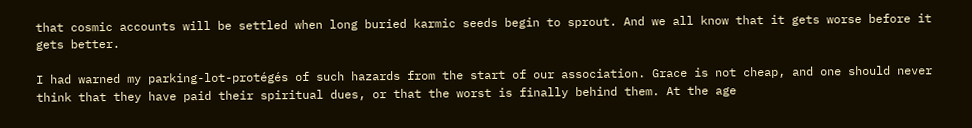that cosmic accounts will be settled when long buried karmic seeds begin to sprout. And we all know that it gets worse before it gets better.

I had warned my parking-lot-protégés of such hazards from the start of our association. Grace is not cheap, and one should never think that they have paid their spiritual dues, or that the worst is finally behind them. At the age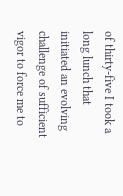of thirty-five I took a long lunch that initiated an evolving challenge of sufficient vigor to force me to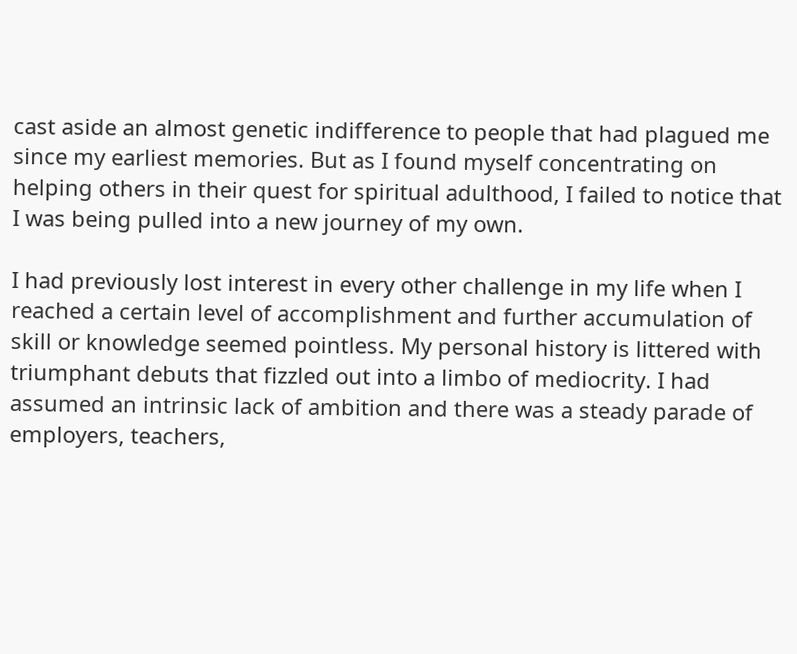cast aside an almost genetic indifference to people that had plagued me since my earliest memories. But as I found myself concentrating on helping others in their quest for spiritual adulthood, I failed to notice that I was being pulled into a new journey of my own.

I had previously lost interest in every other challenge in my life when I reached a certain level of accomplishment and further accumulation of skill or knowledge seemed pointless. My personal history is littered with triumphant debuts that fizzled out into a limbo of mediocrity. I had assumed an intrinsic lack of ambition and there was a steady parade of employers, teachers,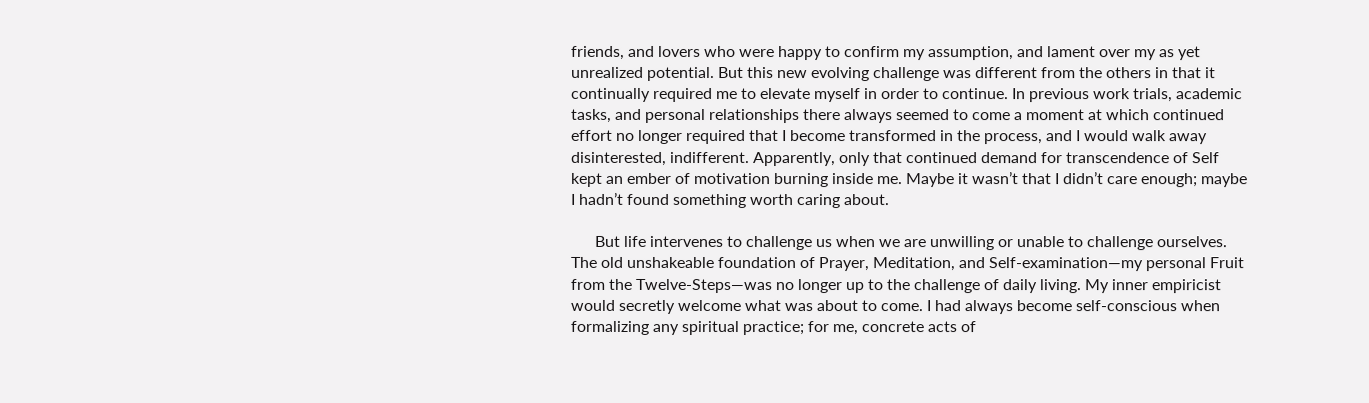friends, and lovers who were happy to confirm my assumption, and lament over my as yet unrealized potential. But this new evolving challenge was different from the others in that it continually required me to elevate myself in order to continue. In previous work trials, academic tasks, and personal relationships there always seemed to come a moment at which continued effort no longer required that I become transformed in the process, and I would walk away disinterested, indifferent. Apparently, only that continued demand for transcendence of Self kept an ember of motivation burning inside me. Maybe it wasn’t that I didn’t care enough; maybe I hadn’t found something worth caring about.

      But life intervenes to challenge us when we are unwilling or unable to challenge ourselves. The old unshakeable foundation of Prayer, Meditation, and Self-examination—my personal Fruit from the Twelve-Steps—was no longer up to the challenge of daily living. My inner empiricist would secretly welcome what was about to come. I had always become self-conscious when formalizing any spiritual practice; for me, concrete acts of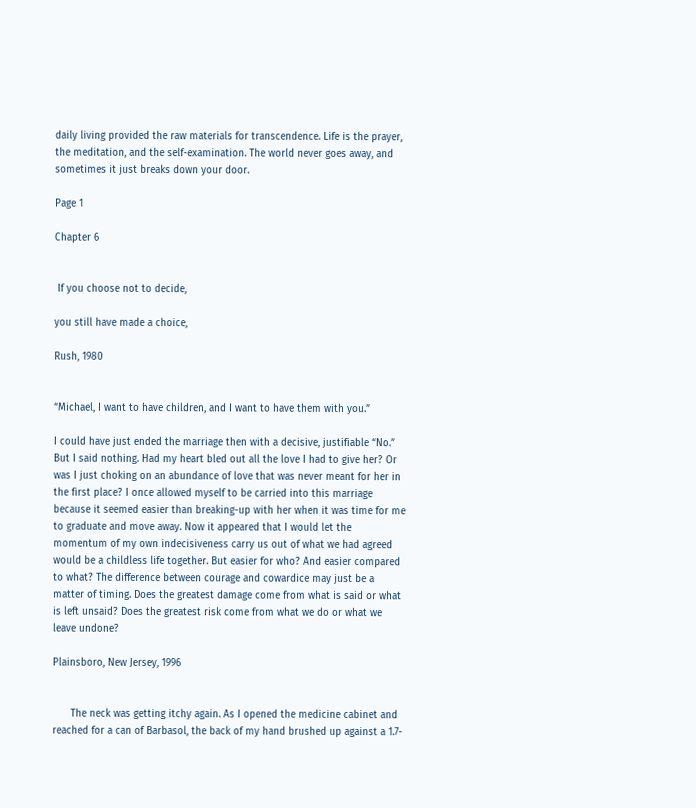daily living provided the raw materials for transcendence. Life is the prayer, the meditation, and the self-examination. The world never goes away, and sometimes it just breaks down your door.

Page 1

Chapter 6


 If you choose not to decide,

you still have made a choice,

Rush, 1980


“Michael, I want to have children, and I want to have them with you.”

I could have just ended the marriage then with a decisive, justifiable “No.” But I said nothing. Had my heart bled out all the love I had to give her? Or was I just choking on an abundance of love that was never meant for her in the first place? I once allowed myself to be carried into this marriage because it seemed easier than breaking-up with her when it was time for me to graduate and move away. Now it appeared that I would let the momentum of my own indecisiveness carry us out of what we had agreed would be a childless life together. But easier for who? And easier compared to what? The difference between courage and cowardice may just be a matter of timing. Does the greatest damage come from what is said or what is left unsaid? Does the greatest risk come from what we do or what we leave undone?

Plainsboro, New Jersey, 1996


      The neck was getting itchy again. As I opened the medicine cabinet and reached for a can of Barbasol, the back of my hand brushed up against a 1.7-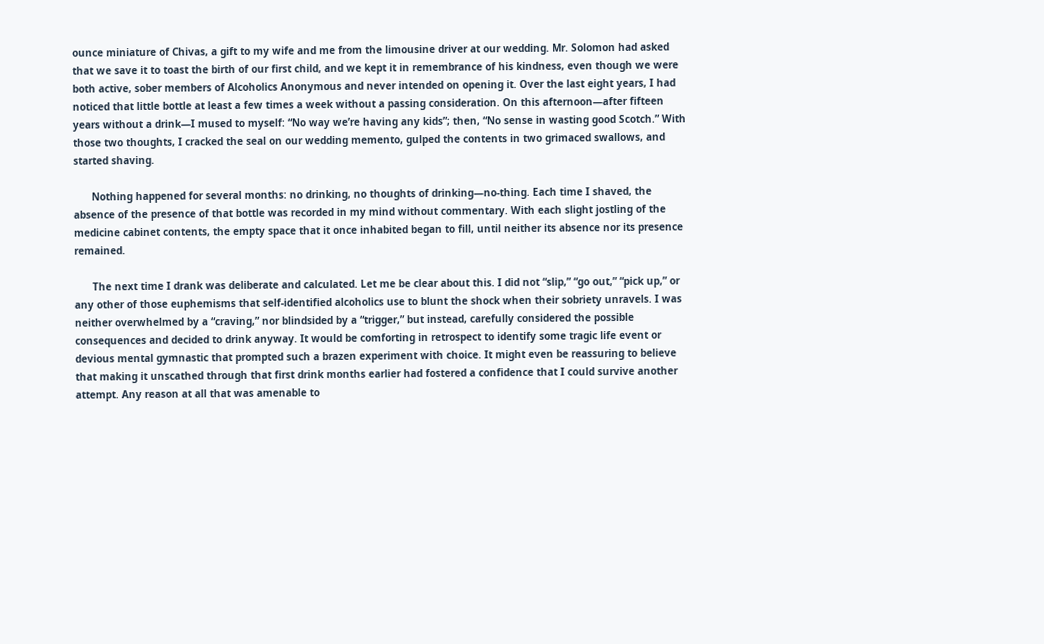ounce miniature of Chivas, a gift to my wife and me from the limousine driver at our wedding. Mr. Solomon had asked that we save it to toast the birth of our first child, and we kept it in remembrance of his kindness, even though we were both active, sober members of Alcoholics Anonymous and never intended on opening it. Over the last eight years, I had noticed that little bottle at least a few times a week without a passing consideration. On this afternoon—after fifteen years without a drink—I mused to myself: “No way we’re having any kids”; then, “No sense in wasting good Scotch.” With those two thoughts, I cracked the seal on our wedding memento, gulped the contents in two grimaced swallows, and started shaving.

      Nothing happened for several months: no drinking, no thoughts of drinking—no-thing. Each time I shaved, the absence of the presence of that bottle was recorded in my mind without commentary. With each slight jostling of the medicine cabinet contents, the empty space that it once inhabited began to fill, until neither its absence nor its presence remained.

      The next time I drank was deliberate and calculated. Let me be clear about this. I did not “slip,” “go out,” “pick up,” or any other of those euphemisms that self-identified alcoholics use to blunt the shock when their sobriety unravels. I was neither overwhelmed by a “craving,” nor blindsided by a “trigger,” but instead, carefully considered the possible consequences and decided to drink anyway. It would be comforting in retrospect to identify some tragic life event or devious mental gymnastic that prompted such a brazen experiment with choice. It might even be reassuring to believe that making it unscathed through that first drink months earlier had fostered a confidence that I could survive another attempt. Any reason at all that was amenable to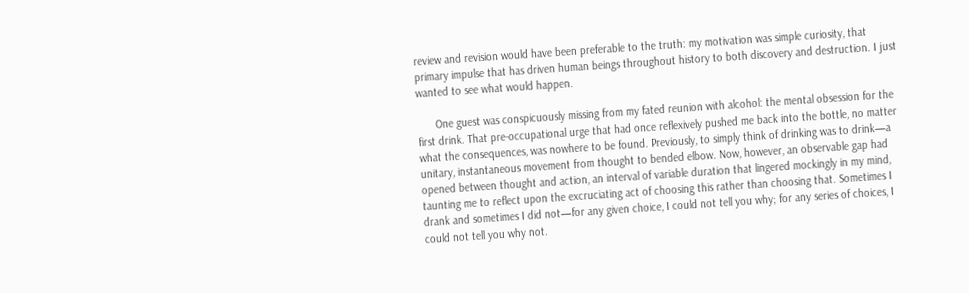review and revision would have been preferable to the truth: my motivation was simple curiosity, that primary impulse that has driven human beings throughout history to both discovery and destruction. I just wanted to see what would happen.

      One guest was conspicuously missing from my fated reunion with alcohol: the mental obsession for the first drink. That pre-occupational urge that had once reflexively pushed me back into the bottle, no matter what the consequences, was nowhere to be found. Previously, to simply think of drinking was to drink—a unitary, instantaneous movement from thought to bended elbow. Now, however, an observable gap had opened between thought and action, an interval of variable duration that lingered mockingly in my mind, taunting me to reflect upon the excruciating act of choosing this rather than choosing that. Sometimes I drank and sometimes I did not—for any given choice, I could not tell you why; for any series of choices, I could not tell you why not.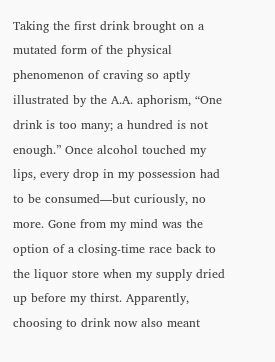Taking the first drink brought on a mutated form of the physical phenomenon of craving so aptly illustrated by the A.A. aphorism, “One drink is too many; a hundred is not enough.” Once alcohol touched my lips, every drop in my possession had to be consumed—but curiously, no more. Gone from my mind was the option of a closing-time race back to the liquor store when my supply dried up before my thirst. Apparently, choosing to drink now also meant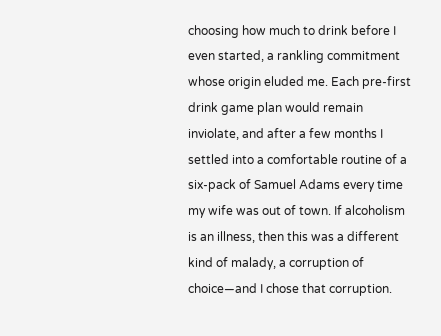choosing how much to drink before I even started, a rankling commitment whose origin eluded me. Each pre-first drink game plan would remain inviolate, and after a few months I settled into a comfortable routine of a six-pack of Samuel Adams every time my wife was out of town. If alcoholism is an illness, then this was a different kind of malady, a corruption of choice—and I chose that corruption.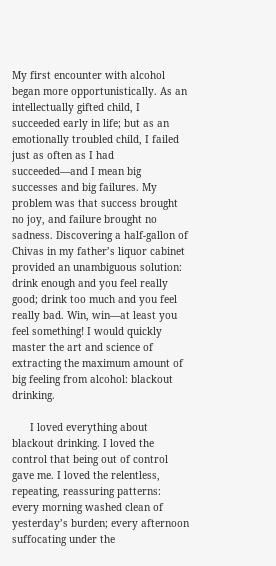My first encounter with alcohol began more opportunistically. As an intellectually gifted child, I succeeded early in life; but as an emotionally troubled child, I failed just as often as I had succeeded—and I mean big successes and big failures. My problem was that success brought no joy, and failure brought no sadness. Discovering a half-gallon of Chivas in my father’s liquor cabinet provided an unambiguous solution: drink enough and you feel really good; drink too much and you feel really bad. Win, win—at least you feel something! I would quickly master the art and science of extracting the maximum amount of big feeling from alcohol: blackout drinking.

      I loved everything about blackout drinking. I loved the control that being out of control gave me. I loved the relentless, repeating, reassuring patterns: every morning washed clean of yesterday’s burden; every afternoon suffocating under the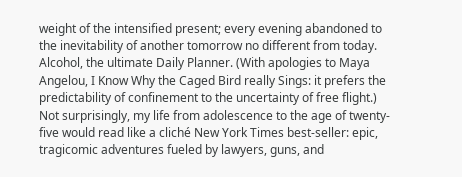weight of the intensified present; every evening abandoned to the inevitability of another tomorrow no different from today. Alcohol, the ultimate Daily Planner. (With apologies to Maya Angelou, I Know Why the Caged Bird really Sings: it prefers the predictability of confinement to the uncertainty of free flight.) Not surprisingly, my life from adolescence to the age of twenty-five would read like a cliché New York Times best-seller: epic, tragicomic adventures fueled by lawyers, guns, and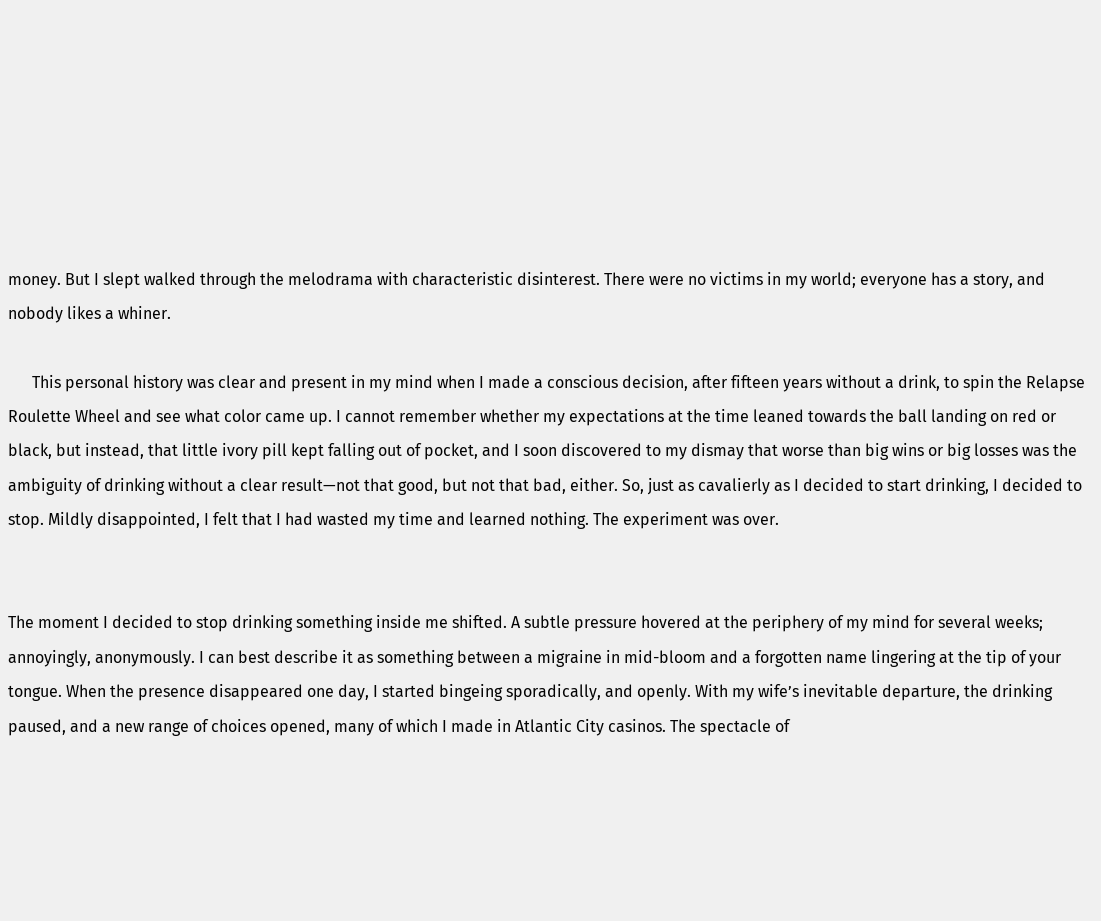money. But I slept walked through the melodrama with characteristic disinterest. There were no victims in my world; everyone has a story, and nobody likes a whiner.

      This personal history was clear and present in my mind when I made a conscious decision, after fifteen years without a drink, to spin the Relapse Roulette Wheel and see what color came up. I cannot remember whether my expectations at the time leaned towards the ball landing on red or black, but instead, that little ivory pill kept falling out of pocket, and I soon discovered to my dismay that worse than big wins or big losses was the ambiguity of drinking without a clear result—not that good, but not that bad, either. So, just as cavalierly as I decided to start drinking, I decided to stop. Mildly disappointed, I felt that I had wasted my time and learned nothing. The experiment was over.


The moment I decided to stop drinking something inside me shifted. A subtle pressure hovered at the periphery of my mind for several weeks; annoyingly, anonymously. I can best describe it as something between a migraine in mid-bloom and a forgotten name lingering at the tip of your tongue. When the presence disappeared one day, I started bingeing sporadically, and openly. With my wife’s inevitable departure, the drinking paused, and a new range of choices opened, many of which I made in Atlantic City casinos. The spectacle of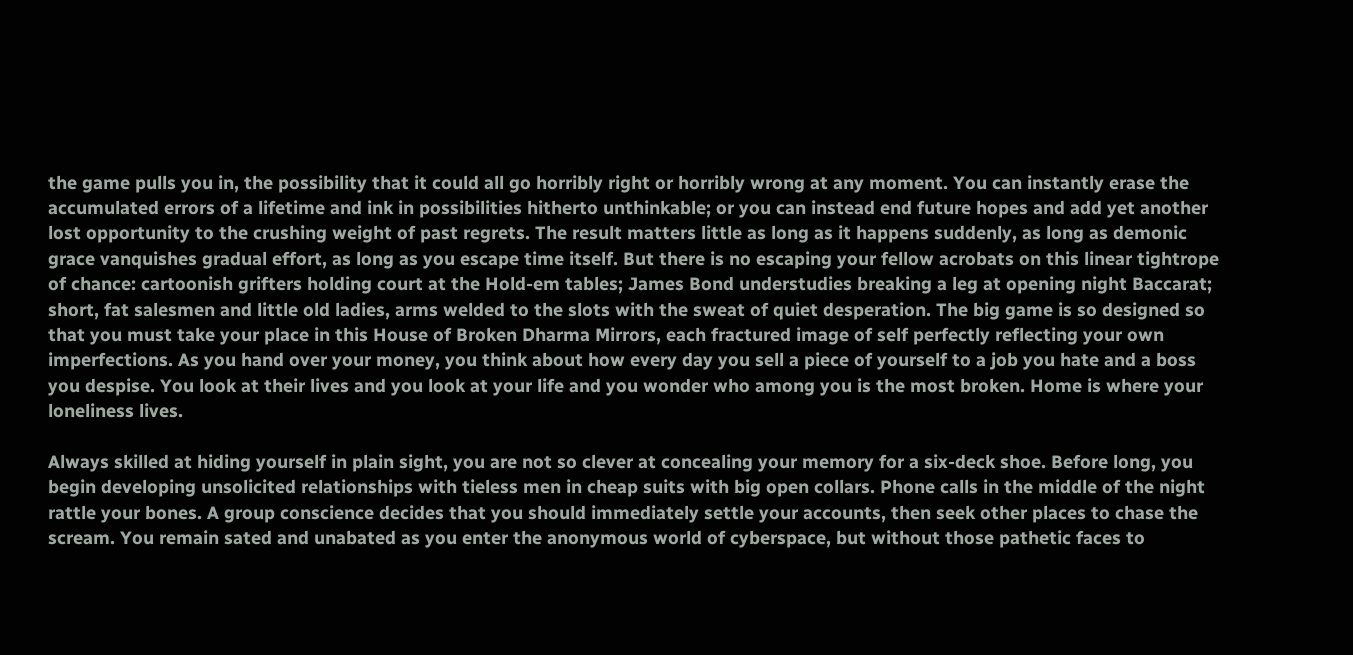the game pulls you in, the possibility that it could all go horribly right or horribly wrong at any moment. You can instantly erase the accumulated errors of a lifetime and ink in possibilities hitherto unthinkable; or you can instead end future hopes and add yet another lost opportunity to the crushing weight of past regrets. The result matters little as long as it happens suddenly, as long as demonic grace vanquishes gradual effort, as long as you escape time itself. But there is no escaping your fellow acrobats on this linear tightrope of chance: cartoonish grifters holding court at the Hold-em tables; James Bond understudies breaking a leg at opening night Baccarat; short, fat salesmen and little old ladies, arms welded to the slots with the sweat of quiet desperation. The big game is so designed so that you must take your place in this House of Broken Dharma Mirrors, each fractured image of self perfectly reflecting your own imperfections. As you hand over your money, you think about how every day you sell a piece of yourself to a job you hate and a boss you despise. You look at their lives and you look at your life and you wonder who among you is the most broken. Home is where your loneliness lives.

Always skilled at hiding yourself in plain sight, you are not so clever at concealing your memory for a six-deck shoe. Before long, you begin developing unsolicited relationships with tieless men in cheap suits with big open collars. Phone calls in the middle of the night rattle your bones. A group conscience decides that you should immediately settle your accounts, then seek other places to chase the scream. You remain sated and unabated as you enter the anonymous world of cyberspace, but without those pathetic faces to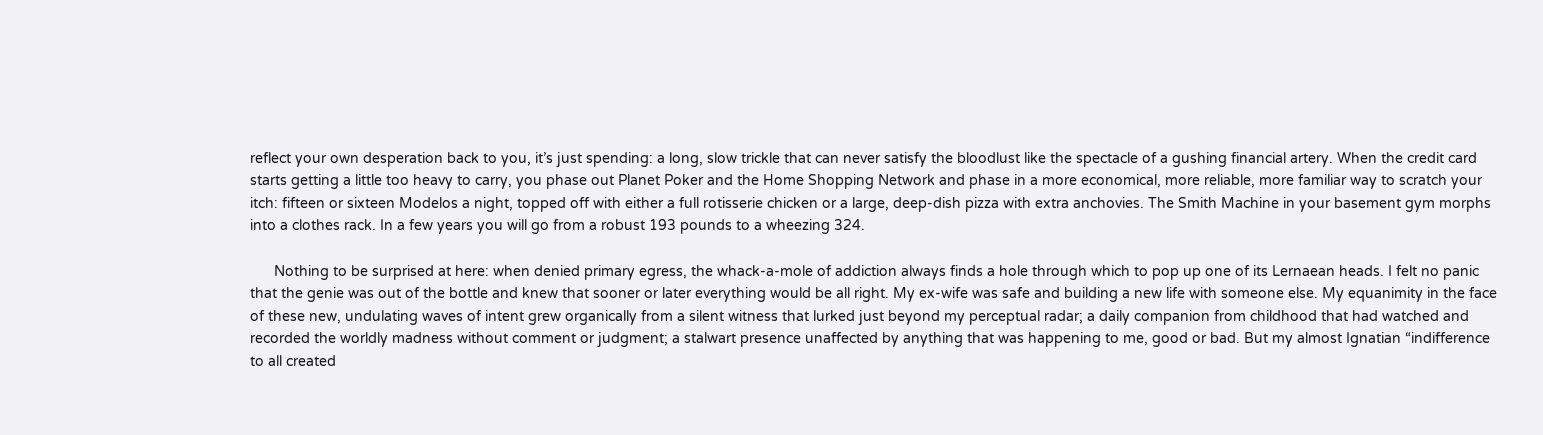reflect your own desperation back to you, it’s just spending: a long, slow trickle that can never satisfy the bloodlust like the spectacle of a gushing financial artery. When the credit card starts getting a little too heavy to carry, you phase out Planet Poker and the Home Shopping Network and phase in a more economical, more reliable, more familiar way to scratch your itch: fifteen or sixteen Modelos a night, topped off with either a full rotisserie chicken or a large, deep-dish pizza with extra anchovies. The Smith Machine in your basement gym morphs into a clothes rack. In a few years you will go from a robust 193 pounds to a wheezing 324.

      Nothing to be surprised at here: when denied primary egress, the whack-a-mole of addiction always finds a hole through which to pop up one of its Lernaean heads. I felt no panic that the genie was out of the bottle and knew that sooner or later everything would be all right. My ex-wife was safe and building a new life with someone else. My equanimity in the face of these new, undulating waves of intent grew organically from a silent witness that lurked just beyond my perceptual radar; a daily companion from childhood that had watched and recorded the worldly madness without comment or judgment; a stalwart presence unaffected by anything that was happening to me, good or bad. But my almost Ignatian “indifference to all created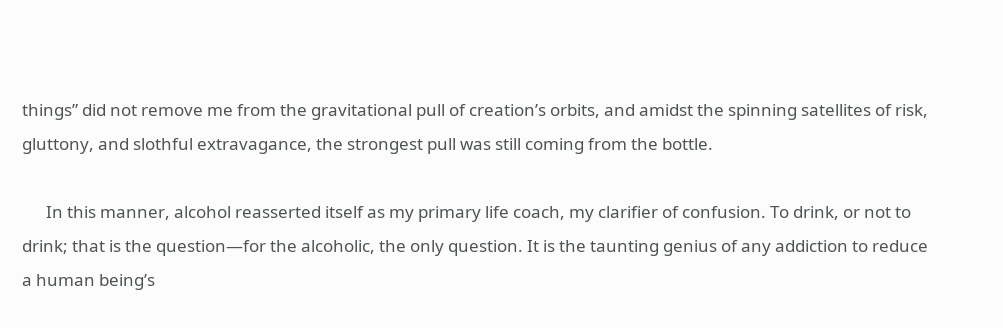things” did not remove me from the gravitational pull of creation’s orbits, and amidst the spinning satellites of risk, gluttony, and slothful extravagance, the strongest pull was still coming from the bottle.

      In this manner, alcohol reasserted itself as my primary life coach, my clarifier of confusion. To drink, or not to drink; that is the question—for the alcoholic, the only question. It is the taunting genius of any addiction to reduce a human being’s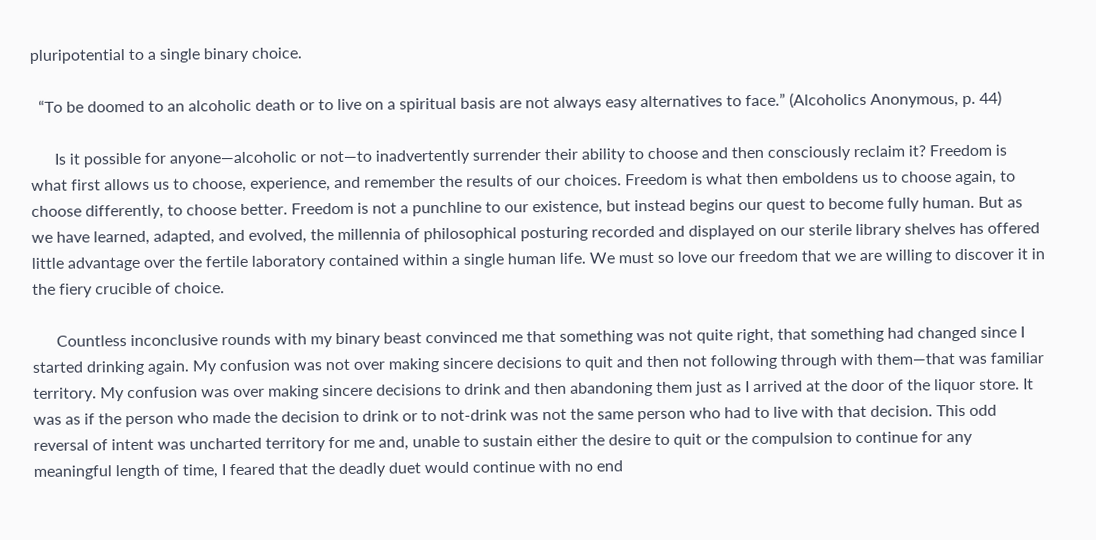pluripotential to a single binary choice.

  “To be doomed to an alcoholic death or to live on a spiritual basis are not always easy alternatives to face.” (Alcoholics Anonymous, p. 44)

      Is it possible for anyone—alcoholic or not—to inadvertently surrender their ability to choose and then consciously reclaim it? Freedom is what first allows us to choose, experience, and remember the results of our choices. Freedom is what then emboldens us to choose again, to choose differently, to choose better. Freedom is not a punchline to our existence, but instead begins our quest to become fully human. But as we have learned, adapted, and evolved, the millennia of philosophical posturing recorded and displayed on our sterile library shelves has offered little advantage over the fertile laboratory contained within a single human life. We must so love our freedom that we are willing to discover it in the fiery crucible of choice.

      Countless inconclusive rounds with my binary beast convinced me that something was not quite right, that something had changed since I started drinking again. My confusion was not over making sincere decisions to quit and then not following through with them—that was familiar territory. My confusion was over making sincere decisions to drink and then abandoning them just as I arrived at the door of the liquor store. It was as if the person who made the decision to drink or to not-drink was not the same person who had to live with that decision. This odd reversal of intent was uncharted territory for me and, unable to sustain either the desire to quit or the compulsion to continue for any meaningful length of time, I feared that the deadly duet would continue with no end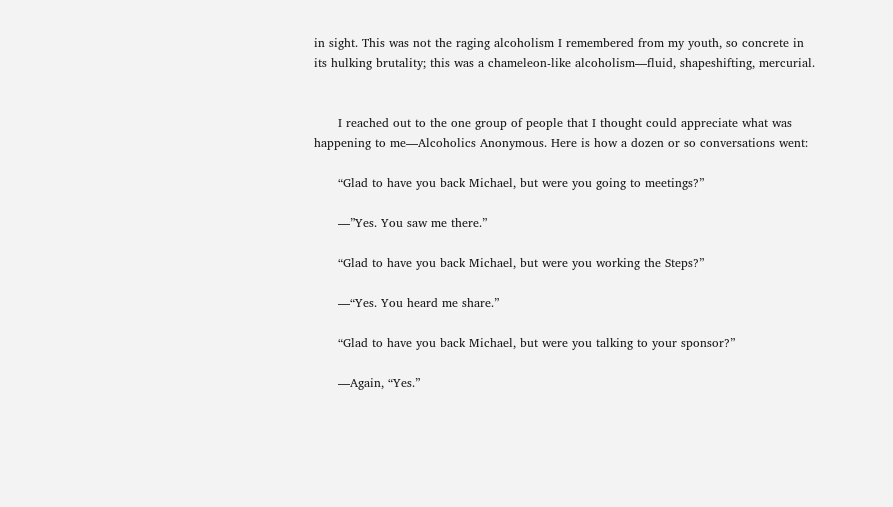in sight. This was not the raging alcoholism I remembered from my youth, so concrete in its hulking brutality; this was a chameleon-like alcoholism—fluid, shapeshifting, mercurial.


      I reached out to the one group of people that I thought could appreciate what was happening to me—Alcoholics Anonymous. Here is how a dozen or so conversations went:

      “Glad to have you back Michael, but were you going to meetings?”

      —”Yes. You saw me there.”

      “Glad to have you back Michael, but were you working the Steps?”

      —“Yes. You heard me share.”

      “Glad to have you back Michael, but were you talking to your sponsor?”

      —Again, “Yes.”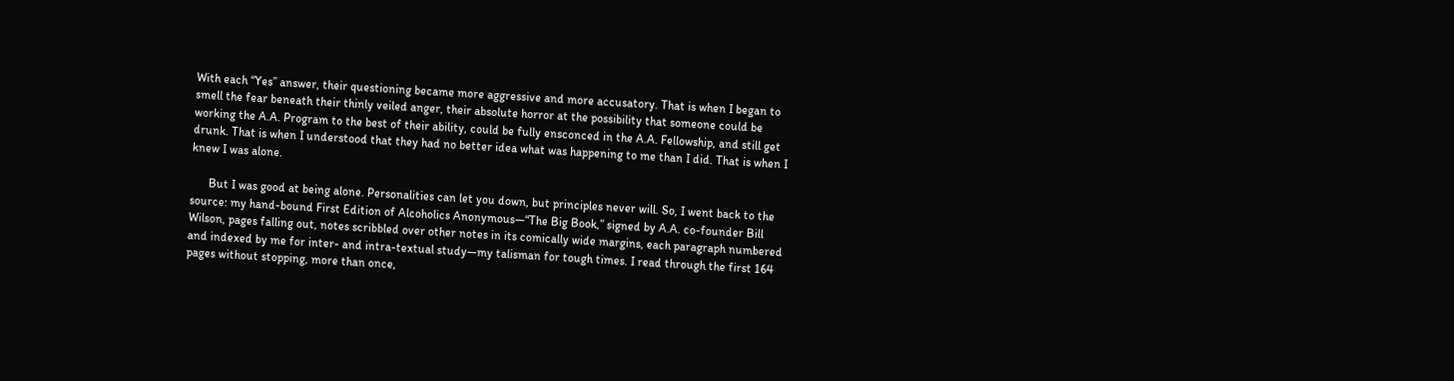With each “Yes” answer, their questioning became more aggressive and more accusatory. That is when I began to smell the fear beneath their thinly veiled anger, their absolute horror at the possibility that someone could be working the A.A. Program to the best of their ability, could be fully ensconced in the A.A. Fellowship, and still get drunk. That is when I understood that they had no better idea what was happening to me than I did. That is when I knew I was alone.

      But I was good at being alone. Personalities can let you down, but principles never will. So, I went back to the source: my hand-bound First Edition of Alcoholics Anonymous—“The Big Book,” signed by A.A. co-founder Bill Wilson, pages falling out, notes scribbled over other notes in its comically wide margins, each paragraph numbered and indexed by me for inter- and intra-textual study—my talisman for tough times. I read through the first 164 pages without stopping, more than once,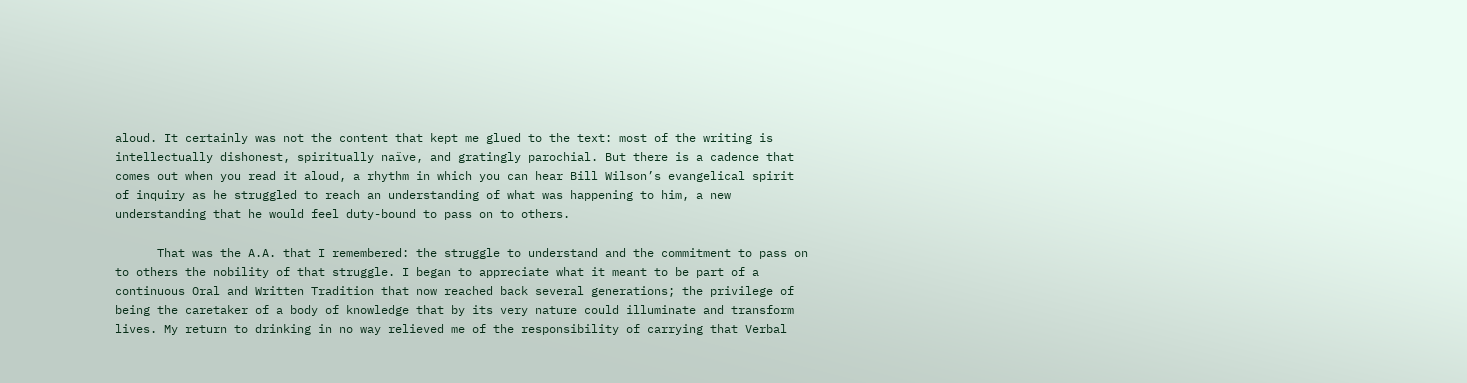aloud. It certainly was not the content that kept me glued to the text: most of the writing is intellectually dishonest, spiritually naïve, and gratingly parochial. But there is a cadence that comes out when you read it aloud, a rhythm in which you can hear Bill Wilson’s evangelical spirit of inquiry as he struggled to reach an understanding of what was happening to him, a new understanding that he would feel duty-bound to pass on to others.

      That was the A.A. that I remembered: the struggle to understand and the commitment to pass on to others the nobility of that struggle. I began to appreciate what it meant to be part of a continuous Oral and Written Tradition that now reached back several generations; the privilege of being the caretaker of a body of knowledge that by its very nature could illuminate and transform lives. My return to drinking in no way relieved me of the responsibility of carrying that Verbal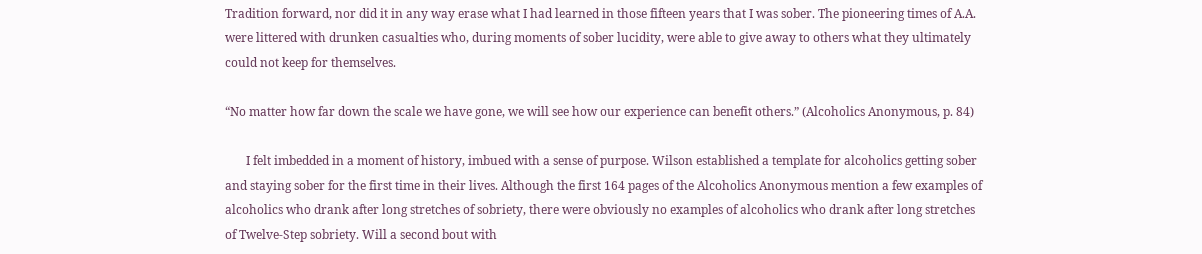Tradition forward, nor did it in any way erase what I had learned in those fifteen years that I was sober. The pioneering times of A.A. were littered with drunken casualties who, during moments of sober lucidity, were able to give away to others what they ultimately could not keep for themselves.

“No matter how far down the scale we have gone, we will see how our experience can benefit others.” (Alcoholics Anonymous, p. 84)

       I felt imbedded in a moment of history, imbued with a sense of purpose. Wilson established a template for alcoholics getting sober and staying sober for the first time in their lives. Although the first 164 pages of the Alcoholics Anonymous mention a few examples of alcoholics who drank after long stretches of sobriety, there were obviously no examples of alcoholics who drank after long stretches of Twelve-Step sobriety. Will a second bout with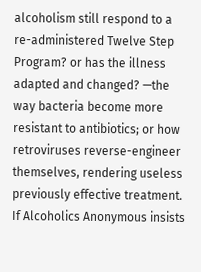alcoholism still respond to a re-administered Twelve Step Program? or has the illness adapted and changed? —the way bacteria become more resistant to antibiotics; or how retroviruses reverse-engineer themselves, rendering useless previously effective treatment. If Alcoholics Anonymous insists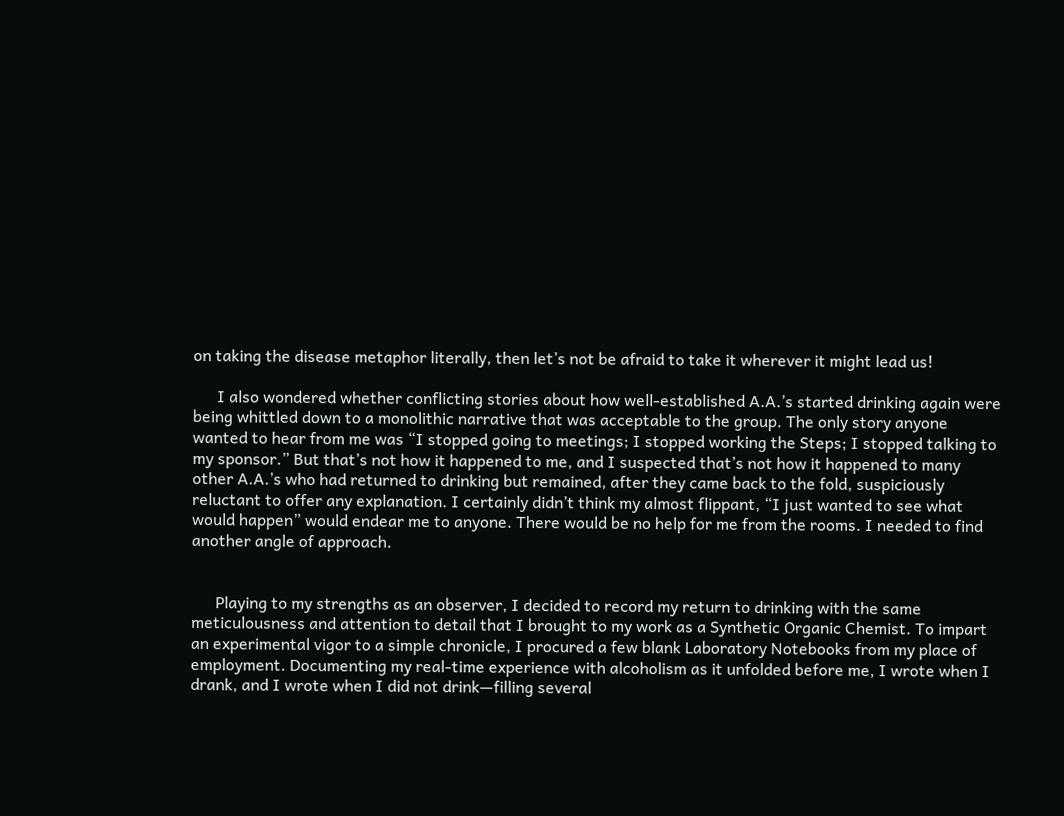on taking the disease metaphor literally, then let’s not be afraid to take it wherever it might lead us!

      I also wondered whether conflicting stories about how well-established A.A.’s started drinking again were being whittled down to a monolithic narrative that was acceptable to the group. The only story anyone wanted to hear from me was “I stopped going to meetings; I stopped working the Steps; I stopped talking to my sponsor.” But that’s not how it happened to me, and I suspected that’s not how it happened to many other A.A.’s who had returned to drinking but remained, after they came back to the fold, suspiciously reluctant to offer any explanation. I certainly didn’t think my almost flippant, “I just wanted to see what would happen” would endear me to anyone. There would be no help for me from the rooms. I needed to find another angle of approach.


      Playing to my strengths as an observer, I decided to record my return to drinking with the same meticulousness and attention to detail that I brought to my work as a Synthetic Organic Chemist. To impart an experimental vigor to a simple chronicle, I procured a few blank Laboratory Notebooks from my place of employment. Documenting my real-time experience with alcoholism as it unfolded before me, I wrote when I drank, and I wrote when I did not drink—filling several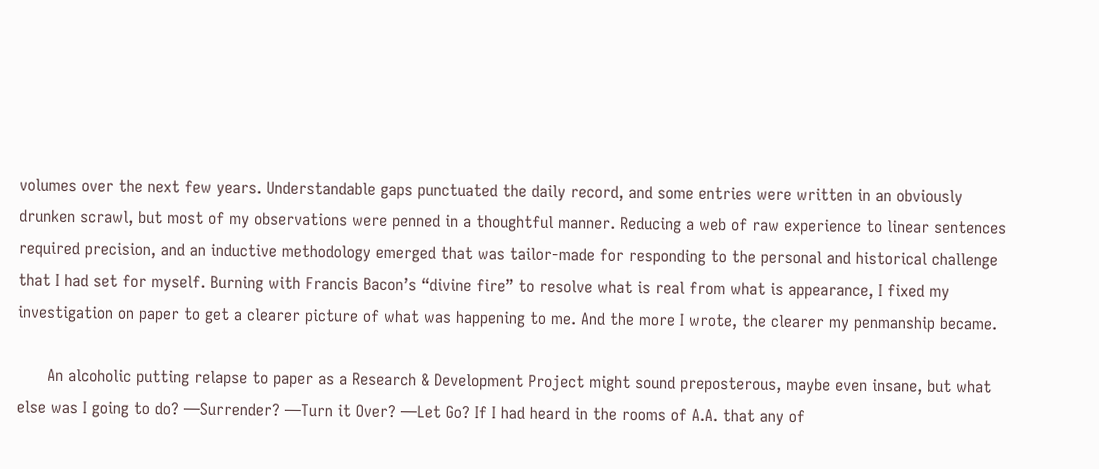volumes over the next few years. Understandable gaps punctuated the daily record, and some entries were written in an obviously drunken scrawl, but most of my observations were penned in a thoughtful manner. Reducing a web of raw experience to linear sentences required precision, and an inductive methodology emerged that was tailor-made for responding to the personal and historical challenge that I had set for myself. Burning with Francis Bacon’s “divine fire” to resolve what is real from what is appearance, I fixed my investigation on paper to get a clearer picture of what was happening to me. And the more I wrote, the clearer my penmanship became.

      An alcoholic putting relapse to paper as a Research & Development Project might sound preposterous, maybe even insane, but what else was I going to do? —Surrender? —Turn it Over? —Let Go? If I had heard in the rooms of A.A. that any of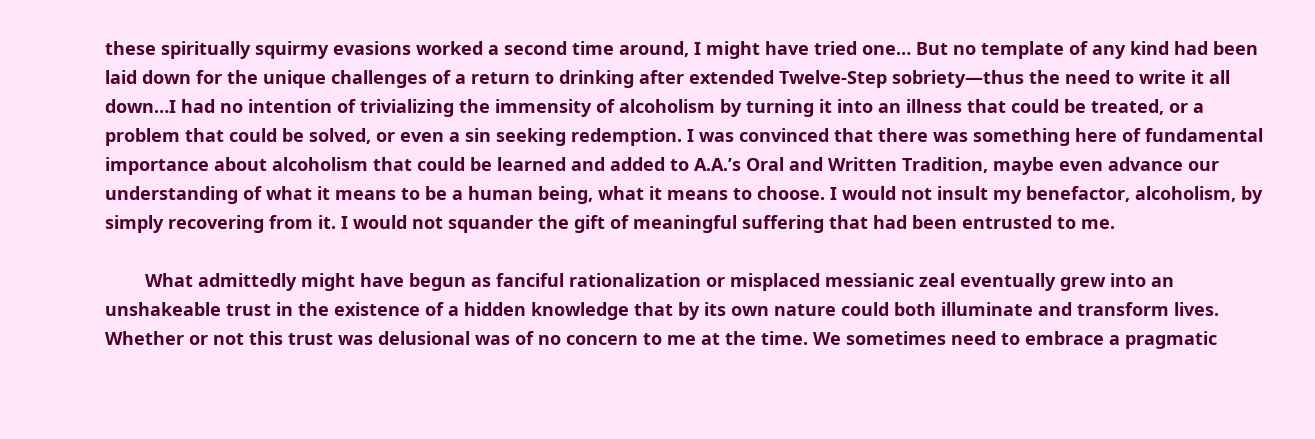these spiritually squirmy evasions worked a second time around, I might have tried one… But no template of any kind had been laid down for the unique challenges of a return to drinking after extended Twelve-Step sobriety—thus the need to write it all down…I had no intention of trivializing the immensity of alcoholism by turning it into an illness that could be treated, or a problem that could be solved, or even a sin seeking redemption. I was convinced that there was something here of fundamental importance about alcoholism that could be learned and added to A.A.’s Oral and Written Tradition, maybe even advance our understanding of what it means to be a human being, what it means to choose. I would not insult my benefactor, alcoholism, by simply recovering from it. I would not squander the gift of meaningful suffering that had been entrusted to me.

        What admittedly might have begun as fanciful rationalization or misplaced messianic zeal eventually grew into an unshakeable trust in the existence of a hidden knowledge that by its own nature could both illuminate and transform lives. Whether or not this trust was delusional was of no concern to me at the time. We sometimes need to embrace a pragmatic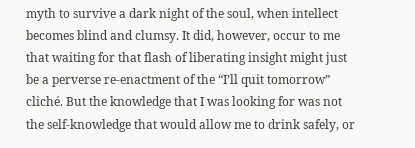myth to survive a dark night of the soul, when intellect becomes blind and clumsy. It did, however, occur to me that waiting for that flash of liberating insight might just be a perverse re-enactment of the “I’ll quit tomorrow” cliché. But the knowledge that I was looking for was not the self-knowledge that would allow me to drink safely, or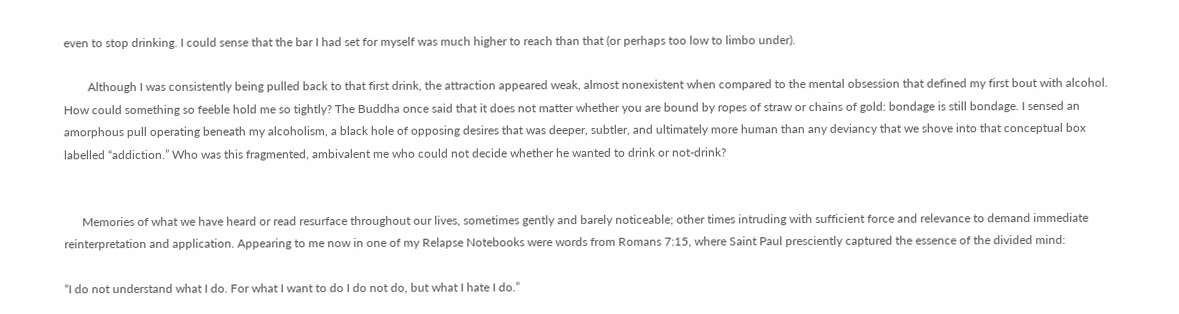even to stop drinking. I could sense that the bar I had set for myself was much higher to reach than that (or perhaps too low to limbo under).

        Although I was consistently being pulled back to that first drink, the attraction appeared weak, almost nonexistent when compared to the mental obsession that defined my first bout with alcohol. How could something so feeble hold me so tightly? The Buddha once said that it does not matter whether you are bound by ropes of straw or chains of gold: bondage is still bondage. I sensed an amorphous pull operating beneath my alcoholism, a black hole of opposing desires that was deeper, subtler, and ultimately more human than any deviancy that we shove into that conceptual box labelled “addiction.” Who was this fragmented, ambivalent me who could not decide whether he wanted to drink or not-drink?


      Memories of what we have heard or read resurface throughout our lives, sometimes gently and barely noticeable; other times intruding with sufficient force and relevance to demand immediate reinterpretation and application. Appearing to me now in one of my Relapse Notebooks were words from Romans 7:15, where Saint Paul presciently captured the essence of the divided mind:

“I do not understand what I do. For what I want to do I do not do, but what I hate I do.”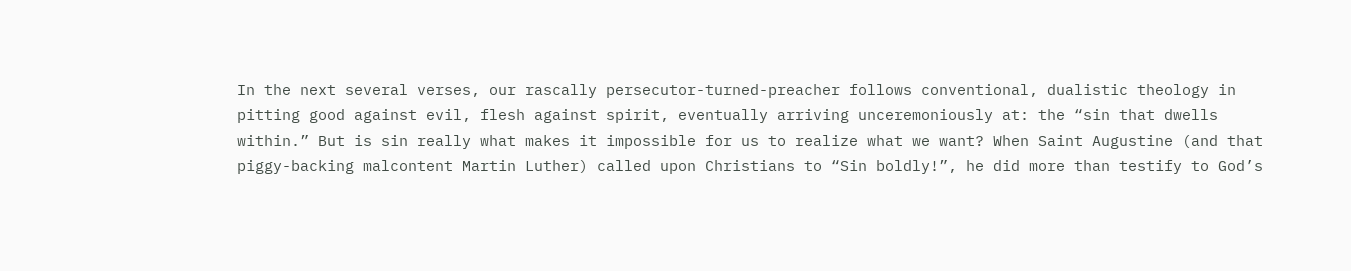In the next several verses, our rascally persecutor-turned-preacher follows conventional, dualistic theology in pitting good against evil, flesh against spirit, eventually arriving unceremoniously at: the “sin that dwells within.” But is sin really what makes it impossible for us to realize what we want? When Saint Augustine (and that piggy-backing malcontent Martin Luther) called upon Christians to “Sin boldly!”, he did more than testify to God’s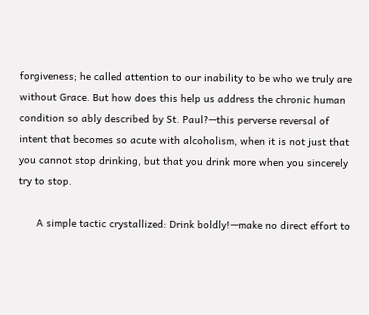forgiveness; he called attention to our inability to be who we truly are without Grace. But how does this help us address the chronic human condition so ably described by St. Paul?—this perverse reversal of intent that becomes so acute with alcoholism, when it is not just that you cannot stop drinking, but that you drink more when you sincerely try to stop.

      A simple tactic crystallized: Drink boldly!—make no direct effort to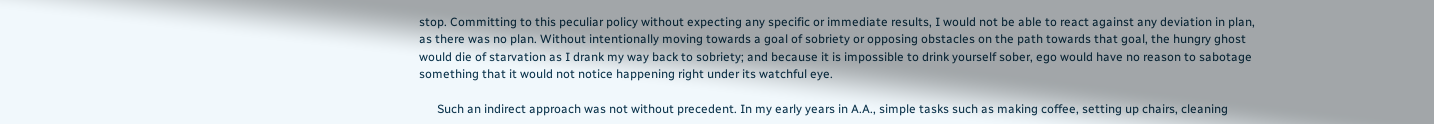stop. Committing to this peculiar policy without expecting any specific or immediate results, I would not be able to react against any deviation in plan, as there was no plan. Without intentionally moving towards a goal of sobriety or opposing obstacles on the path towards that goal, the hungry ghost would die of starvation as I drank my way back to sobriety; and because it is impossible to drink yourself sober, ego would have no reason to sabotage something that it would not notice happening right under its watchful eye.

      Such an indirect approach was not without precedent. In my early years in A.A., simple tasks such as making coffee, setting up chairs, cleaning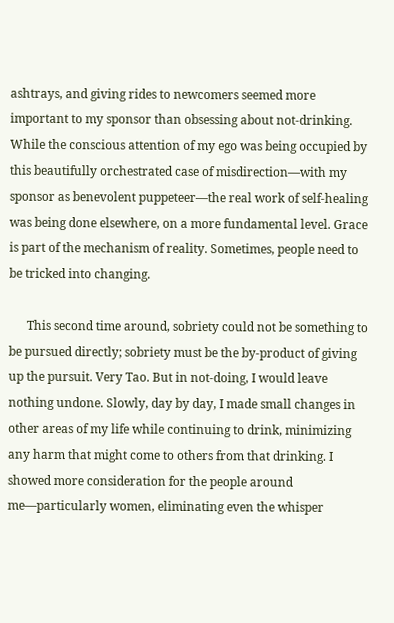ashtrays, and giving rides to newcomers seemed more important to my sponsor than obsessing about not-drinking. While the conscious attention of my ego was being occupied by this beautifully orchestrated case of misdirection—with my sponsor as benevolent puppeteer—the real work of self-healing was being done elsewhere, on a more fundamental level. Grace is part of the mechanism of reality. Sometimes, people need to be tricked into changing.

      This second time around, sobriety could not be something to be pursued directly; sobriety must be the by-product of giving up the pursuit. Very Tao. But in not-doing, I would leave nothing undone. Slowly, day by day, I made small changes in other areas of my life while continuing to drink, minimizing any harm that might come to others from that drinking. I showed more consideration for the people around me—particularly women, eliminating even the whisper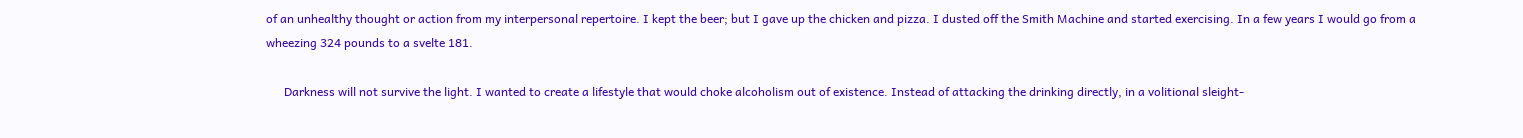of an unhealthy thought or action from my interpersonal repertoire. I kept the beer; but I gave up the chicken and pizza. I dusted off the Smith Machine and started exercising. In a few years I would go from a wheezing 324 pounds to a svelte 181.

      Darkness will not survive the light. I wanted to create a lifestyle that would choke alcoholism out of existence. Instead of attacking the drinking directly, in a volitional sleight-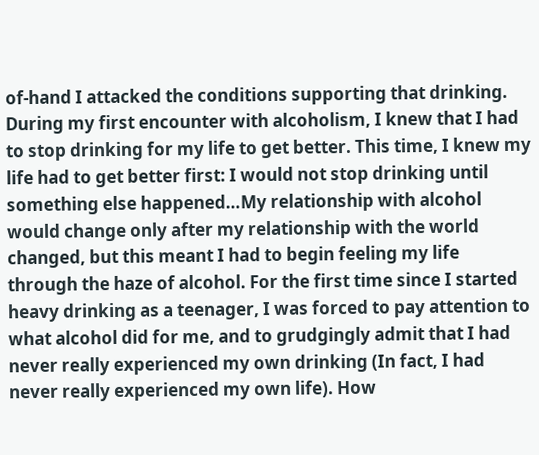of-hand I attacked the conditions supporting that drinking. During my first encounter with alcoholism, I knew that I had to stop drinking for my life to get better. This time, I knew my life had to get better first: I would not stop drinking until something else happened…My relationship with alcohol would change only after my relationship with the world changed, but this meant I had to begin feeling my life through the haze of alcohol. For the first time since I started heavy drinking as a teenager, I was forced to pay attention to what alcohol did for me, and to grudgingly admit that I had never really experienced my own drinking (In fact, I had never really experienced my own life). How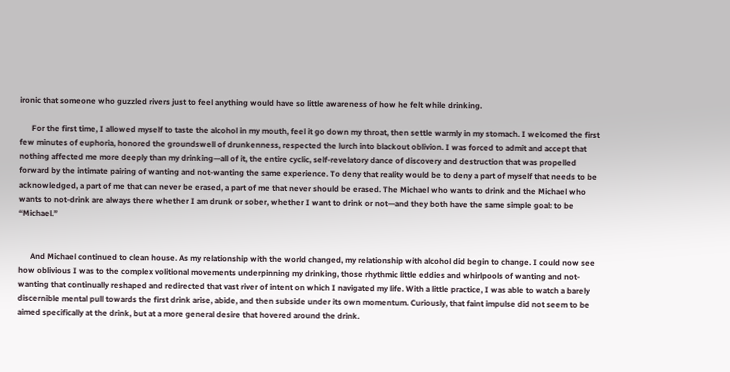ironic that someone who guzzled rivers just to feel anything would have so little awareness of how he felt while drinking.

      For the first time, I allowed myself to taste the alcohol in my mouth, feel it go down my throat, then settle warmly in my stomach. I welcomed the first few minutes of euphoria, honored the groundswell of drunkenness, respected the lurch into blackout oblivion. I was forced to admit and accept that nothing affected me more deeply than my drinking—all of it, the entire cyclic, self-revelatory dance of discovery and destruction that was propelled forward by the intimate pairing of wanting and not-wanting the same experience. To deny that reality would be to deny a part of myself that needs to be acknowledged, a part of me that can never be erased, a part of me that never should be erased. The Michael who wants to drink and the Michael who wants to not-drink are always there whether I am drunk or sober, whether I want to drink or not—and they both have the same simple goal: to be “Michael.”


      And Michael continued to clean house. As my relationship with the world changed, my relationship with alcohol did begin to change. I could now see how oblivious I was to the complex volitional movements underpinning my drinking, those rhythmic little eddies and whirlpools of wanting and not-wanting that continually reshaped and redirected that vast river of intent on which I navigated my life. With a little practice, I was able to watch a barely discernible mental pull towards the first drink arise, abide, and then subside under its own momentum. Curiously, that faint impulse did not seem to be aimed specifically at the drink, but at a more general desire that hovered around the drink.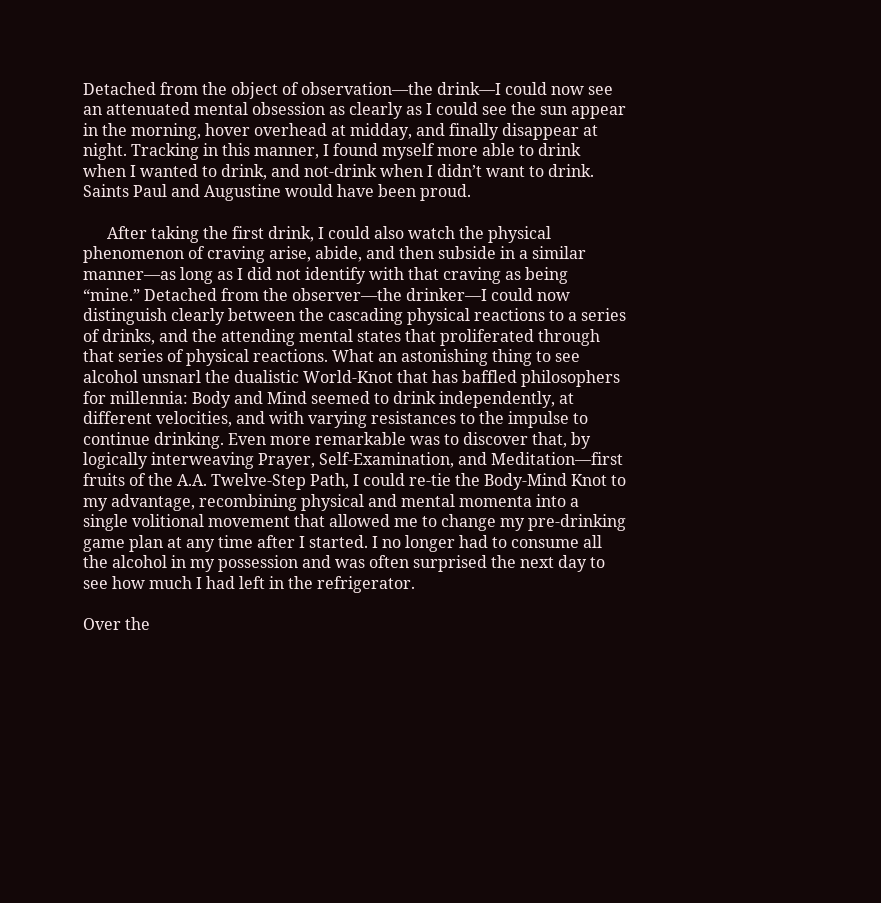Detached from the object of observation—the drink—I could now see an attenuated mental obsession as clearly as I could see the sun appear in the morning, hover overhead at midday, and finally disappear at night. Tracking in this manner, I found myself more able to drink when I wanted to drink, and not-drink when I didn’t want to drink. Saints Paul and Augustine would have been proud.

      After taking the first drink, I could also watch the physical phenomenon of craving arise, abide, and then subside in a similar manner—as long as I did not identify with that craving as being “mine.” Detached from the observer—the drinker—I could now distinguish clearly between the cascading physical reactions to a series of drinks, and the attending mental states that proliferated through that series of physical reactions. What an astonishing thing to see alcohol unsnarl the dualistic World-Knot that has baffled philosophers for millennia: Body and Mind seemed to drink independently, at different velocities, and with varying resistances to the impulse to continue drinking. Even more remarkable was to discover that, by logically interweaving Prayer, Self-Examination, and Meditation—first fruits of the A.A. Twelve-Step Path, I could re-tie the Body-Mind Knot to my advantage, recombining physical and mental momenta into a single volitional movement that allowed me to change my pre-drinking game plan at any time after I started. I no longer had to consume all the alcohol in my possession and was often surprised the next day to see how much I had left in the refrigerator.

Over the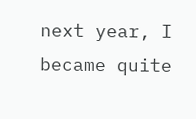next year, I became quite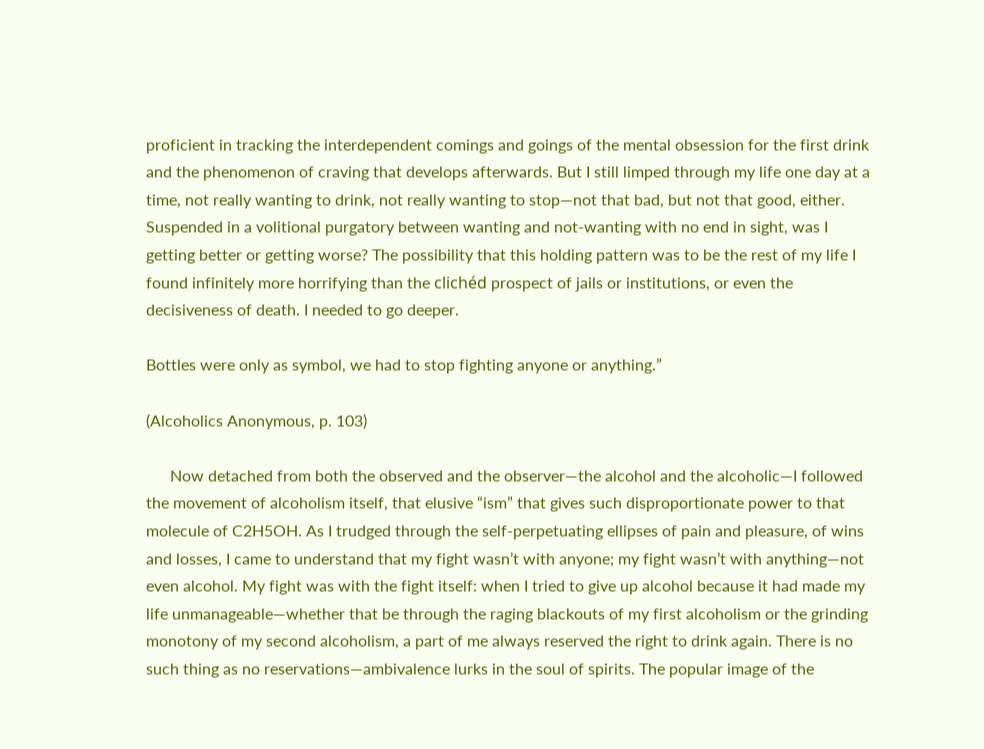proficient in tracking the interdependent comings and goings of the mental obsession for the first drink and the phenomenon of craving that develops afterwards. But I still limped through my life one day at a time, not really wanting to drink, not really wanting to stop—not that bad, but not that good, either. Suspended in a volitional purgatory between wanting and not-wanting with no end in sight, was I getting better or getting worse? The possibility that this holding pattern was to be the rest of my life I found infinitely more horrifying than the clichéd prospect of jails or institutions, or even the decisiveness of death. I needed to go deeper.

Bottles were only as symbol, we had to stop fighting anyone or anything.”

(Alcoholics Anonymous, p. 103)

      Now detached from both the observed and the observer—the alcohol and the alcoholic—I followed the movement of alcoholism itself, that elusive “ism” that gives such disproportionate power to that molecule of C2H5OH. As I trudged through the self-perpetuating ellipses of pain and pleasure, of wins and losses, I came to understand that my fight wasn’t with anyone; my fight wasn’t with anything—not even alcohol. My fight was with the fight itself: when I tried to give up alcohol because it had made my life unmanageable—whether that be through the raging blackouts of my first alcoholism or the grinding monotony of my second alcoholism, a part of me always reserved the right to drink again. There is no such thing as no reservations—ambivalence lurks in the soul of spirits. The popular image of the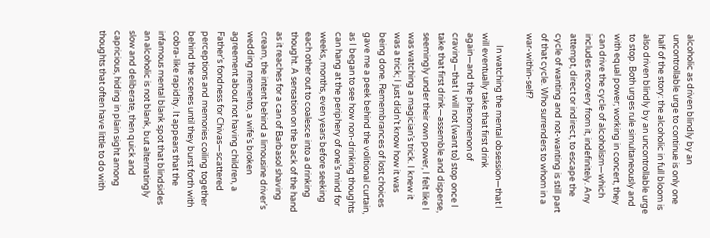alcoholic as driven blindly by an uncontrollable urge to continue is only one half of the story: the alcoholic in full bloom is also driven blindly by an uncontrollable urge to stop. Both urges rule simultaneously and with equal power; working in concert, they can drive the cycle of alcoholism—which includes recovery from it, indefinitely. Any attempt, direct or indirect, to escape the cycle of wanting and not-wanting is still part of that cycle. Who surrenders to whom in a war-within-self?

      In watching the mental obsession—that I will eventually take that first drink again—and the phenomenon of craving—that I will not (want to) stop once I take that first drink—assemble and disperse, seemingly under their own power, I felt like I was watching a magician’s trick. I knew it was a trick; I just didn’t know how it was being done. Remembrances of lost choices gave me a peek behind the volitional curtain, as I began to see how non-drinking thoughts can hang at the periphery of one’s mind for weeks, months, even years before seeking each other out to coalesce into a drinking thought. A sensation on the back of the hand as it reaches for a can of Barbasol shaving cream, the intent behind a limousine driver’s wedding memento, a wife’s broken agreement about not having children, a Father’s fondness for Chivas—scattered perceptions and memories coiling together behind the scenes until they burst forth with cobra-like rapidity. It appears that the infamous mental blank spot that blindsides an alcoholic is not blank, but alternatingly slow and deliberate, then quick and capricious, hiding in plain sight among thoughts that often have little to do with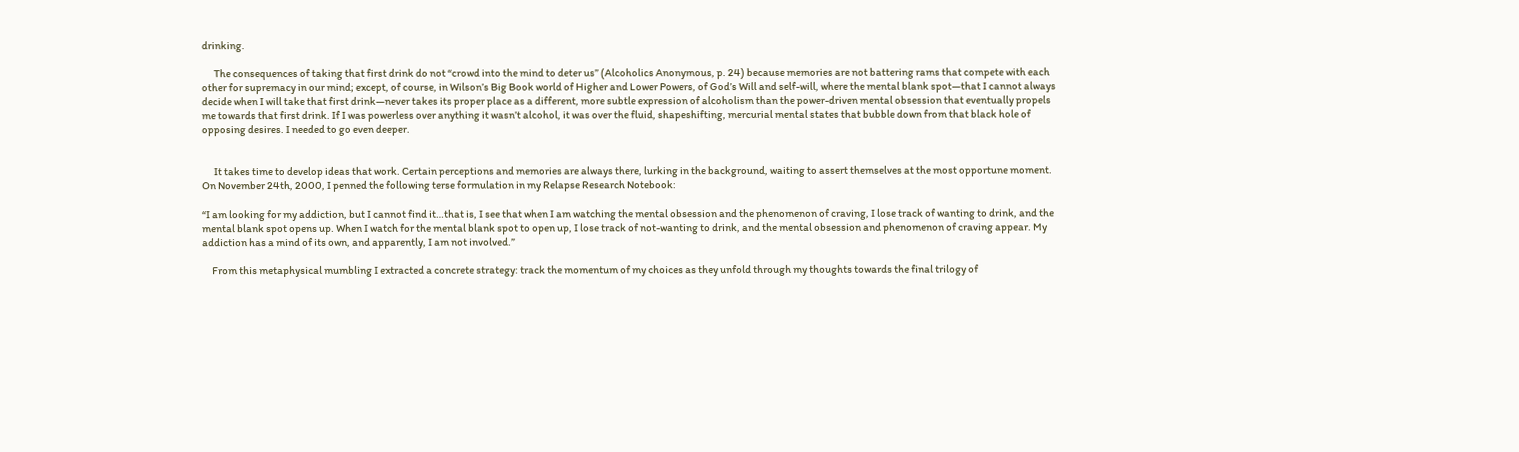drinking.

      The consequences of taking that first drink do not “crowd into the mind to deter us” (Alcoholics Anonymous, p. 24) because memories are not battering rams that compete with each other for supremacy in our mind; except, of course, in Wilson’s Big Book world of Higher and Lower Powers, of God’s Will and self-will, where the mental blank spot—that I cannot always decide when I will take that first drink—never takes its proper place as a different, more subtle expression of alcoholism than the power-driven mental obsession that eventually propels me towards that first drink. If I was powerless over anything it wasn’t alcohol, it was over the fluid, shapeshifting, mercurial mental states that bubble down from that black hole of opposing desires. I needed to go even deeper.


      It takes time to develop ideas that work. Certain perceptions and memories are always there, lurking in the background, waiting to assert themselves at the most opportune moment. On November 24th, 2000, I penned the following terse formulation in my Relapse Research Notebook:

“I am looking for my addiction, but I cannot find it…that is, I see that when I am watching the mental obsession and the phenomenon of craving, I lose track of wanting to drink, and the mental blank spot opens up. When I watch for the mental blank spot to open up, I lose track of not-wanting to drink, and the mental obsession and phenomenon of craving appear. My addiction has a mind of its own, and apparently, I am not involved.”

     From this metaphysical mumbling I extracted a concrete strategy: track the momentum of my choices as they unfold through my thoughts towards the final trilogy of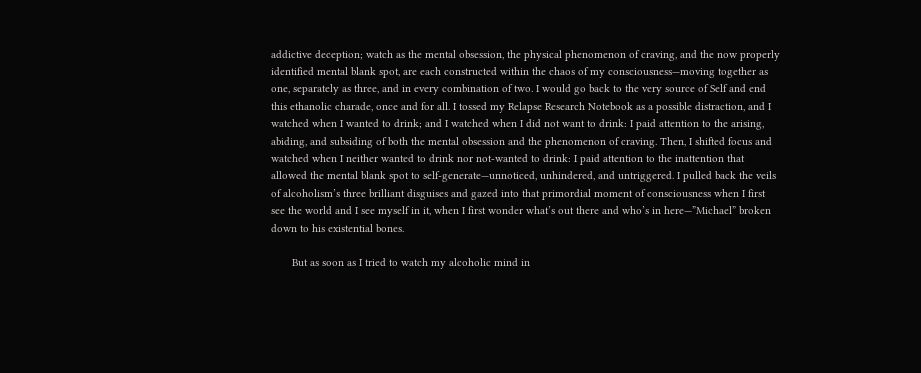addictive deception; watch as the mental obsession, the physical phenomenon of craving, and the now properly identified mental blank spot, are each constructed within the chaos of my consciousness—moving together as one, separately as three, and in every combination of two. I would go back to the very source of Self and end this ethanolic charade, once and for all. I tossed my Relapse Research Notebook as a possible distraction, and I watched when I wanted to drink; and I watched when I did not want to drink: I paid attention to the arising, abiding, and subsiding of both the mental obsession and the phenomenon of craving. Then, I shifted focus and watched when I neither wanted to drink nor not-wanted to drink: I paid attention to the inattention that allowed the mental blank spot to self-generate—unnoticed, unhindered, and untriggered. I pulled back the veils of alcoholism’s three brilliant disguises and gazed into that primordial moment of consciousness when I first see the world and I see myself in it, when I first wonder what’s out there and who’s in here—”Michael” broken down to his existential bones.

       But as soon as I tried to watch my alcoholic mind in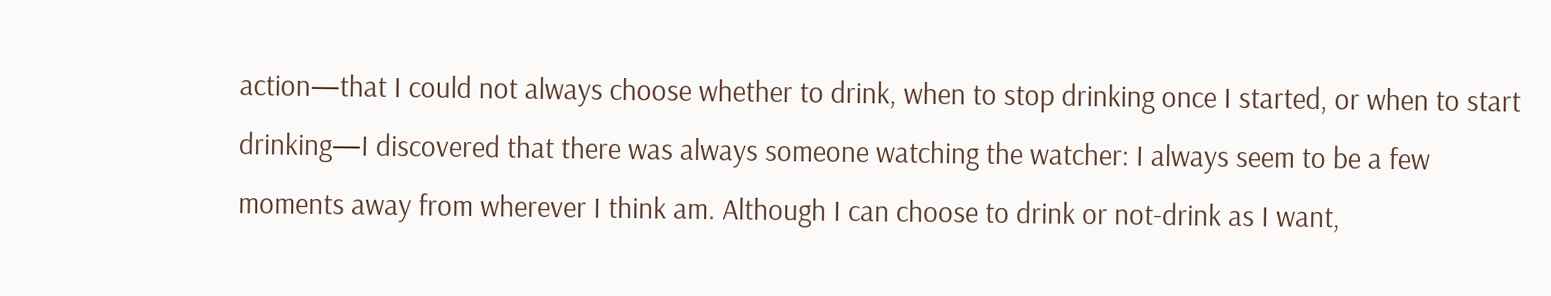action—that I could not always choose whether to drink, when to stop drinking once I started, or when to start drinking—I discovered that there was always someone watching the watcher: I always seem to be a few moments away from wherever I think am. Although I can choose to drink or not-drink as I want,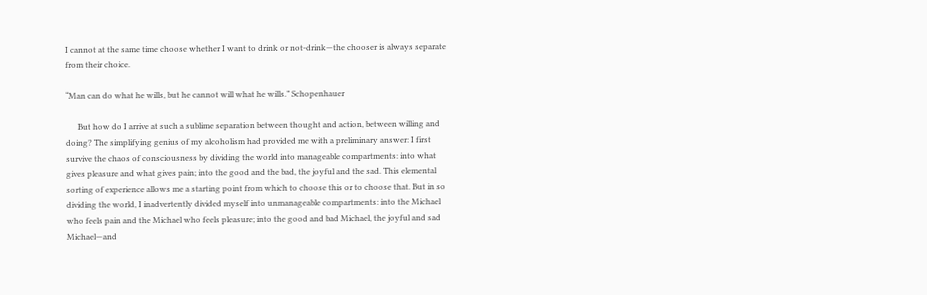I cannot at the same time choose whether I want to drink or not-drink—the chooser is always separate from their choice.

“Man can do what he wills, but he cannot will what he wills.” Schopenhauer

      But how do I arrive at such a sublime separation between thought and action, between willing and doing? The simplifying genius of my alcoholism had provided me with a preliminary answer: I first survive the chaos of consciousness by dividing the world into manageable compartments: into what gives pleasure and what gives pain; into the good and the bad, the joyful and the sad. This elemental sorting of experience allows me a starting point from which to choose this or to choose that. But in so dividing the world, I inadvertently divided myself into unmanageable compartments: into the Michael who feels pain and the Michael who feels pleasure; into the good and bad Michael, the joyful and sad Michael—and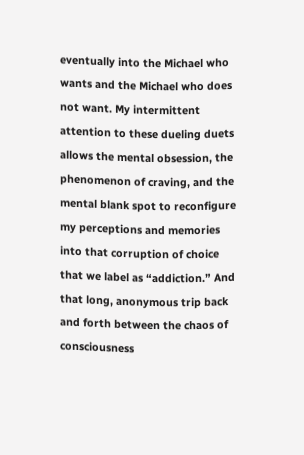eventually into the Michael who wants and the Michael who does not want. My intermittent attention to these dueling duets allows the mental obsession, the phenomenon of craving, and the mental blank spot to reconfigure my perceptions and memories into that corruption of choice that we label as “addiction.” And that long, anonymous trip back and forth between the chaos of consciousness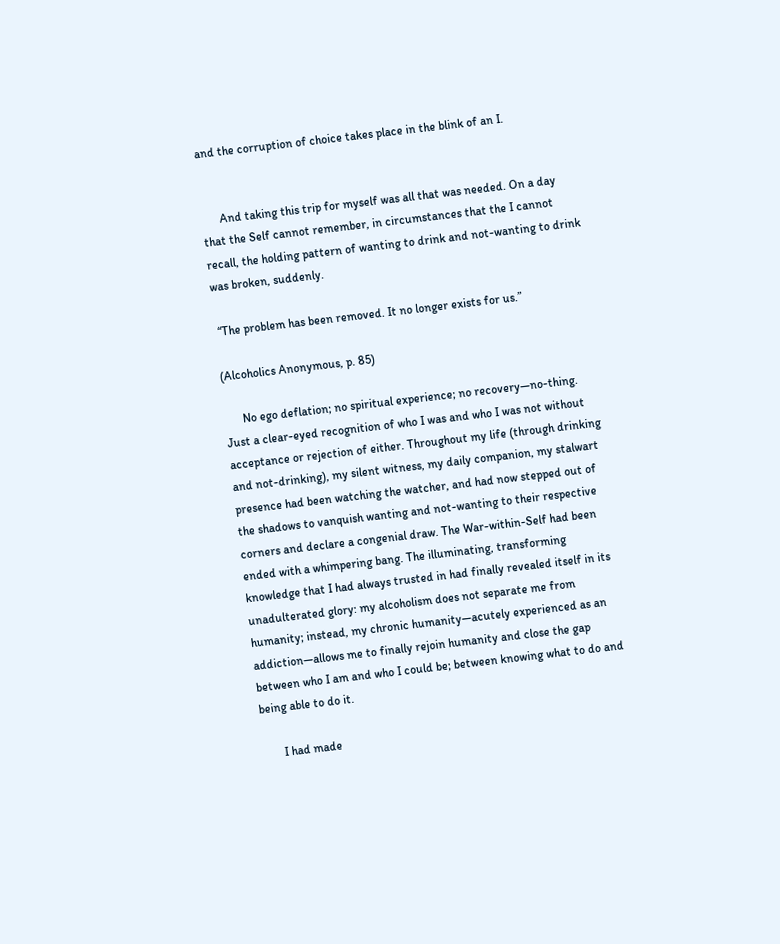and the corruption of choice takes place in the blink of an I.


      And taking this trip for myself was all that was needed. On a day that the Self cannot remember, in circumstances that the I cannot recall, the holding pattern of wanting to drink and not-wanting to drink was broken, suddenly.

 “The problem has been removed. It no longer exists for us.”

(Alcoholics Anonymous, p. 85)

      No ego deflation; no spiritual experience; no recovery—no-thing. Just a clear-eyed recognition of who I was and who I was not without acceptance or rejection of either. Throughout my life (through drinking and not-drinking), my silent witness, my daily companion, my stalwart presence had been watching the watcher, and had now stepped out of the shadows to vanquish wanting and not-wanting to their respective corners and declare a congenial draw. The War-within-Self had been ended with a whimpering bang. The illuminating, transforming knowledge that I had always trusted in had finally revealed itself in its unadulterated glory: my alcoholism does not separate me from humanity; instead, my chronic humanity—acutely experienced as an addiction—allows me to finally rejoin humanity and close the gap between who I am and who I could be; between knowing what to do and being able to do it.

       I had made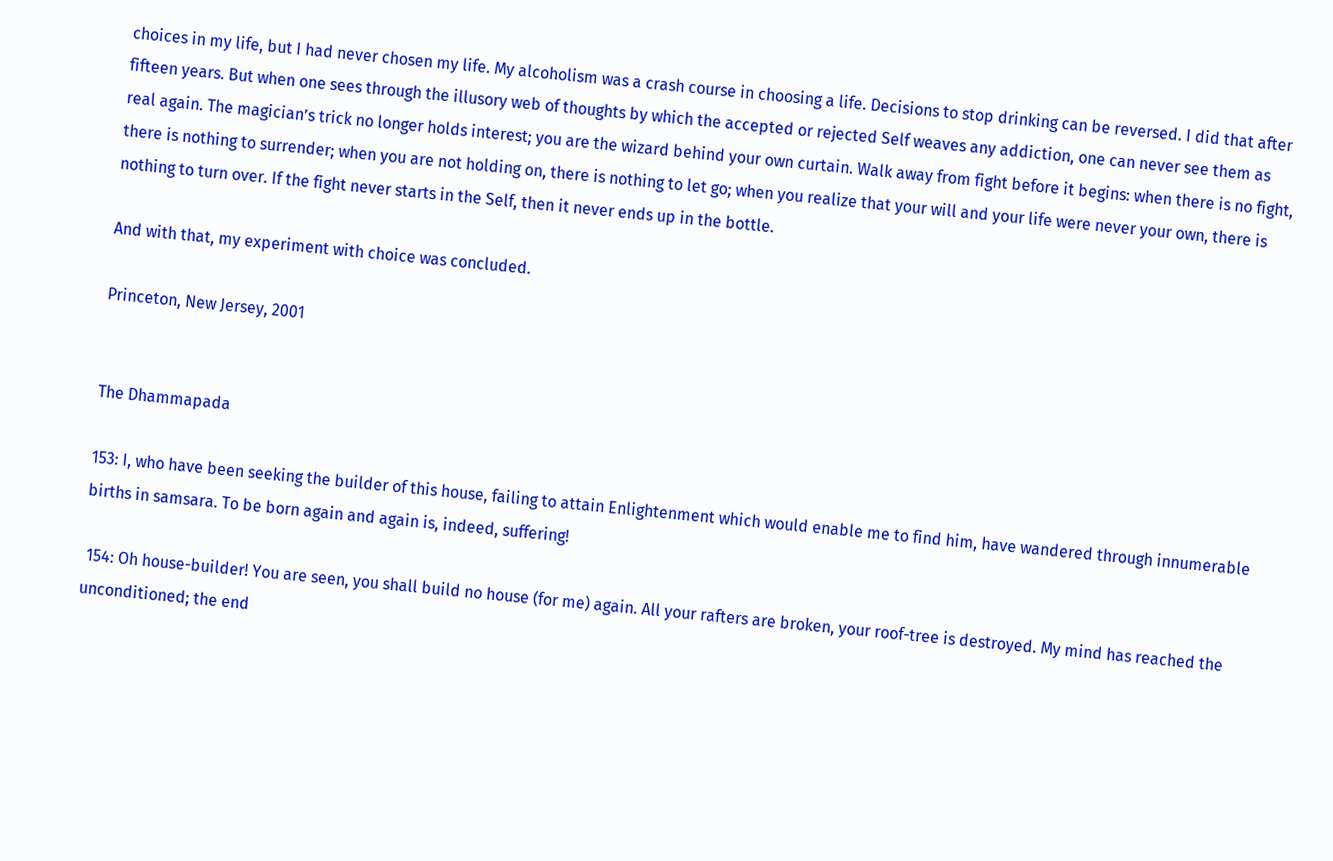choices in my life, but I had never chosen my life. My alcoholism was a crash course in choosing a life. Decisions to stop drinking can be reversed. I did that after fifteen years. But when one sees through the illusory web of thoughts by which the accepted or rejected Self weaves any addiction, one can never see them as real again. The magician’s trick no longer holds interest; you are the wizard behind your own curtain. Walk away from fight before it begins: when there is no fight, there is nothing to surrender; when you are not holding on, there is nothing to let go; when you realize that your will and your life were never your own, there is nothing to turn over. If the fight never starts in the Self, then it never ends up in the bottle.

And with that, my experiment with choice was concluded.

Princeton, New Jersey, 2001


The Dhammapada

153: I, who have been seeking the builder of this house, failing to attain Enlightenment which would enable me to find him, have wandered through innumerable births in samsara. To be born again and again is, indeed, suffering!

 154: Oh house-builder! You are seen, you shall build no house (for me) again. All your rafters are broken, your roof-tree is destroyed. My mind has reached the unconditioned; the end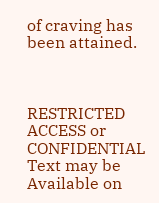of craving has been attained.



RESTRICTED ACCESS or CONFIDENTIAL Text may be Available on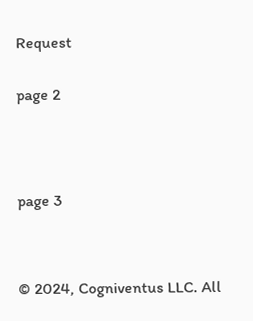Request


page 2





page 3




© 2024, Cogniventus LLC. All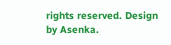rights reserved. Design by Asenka.